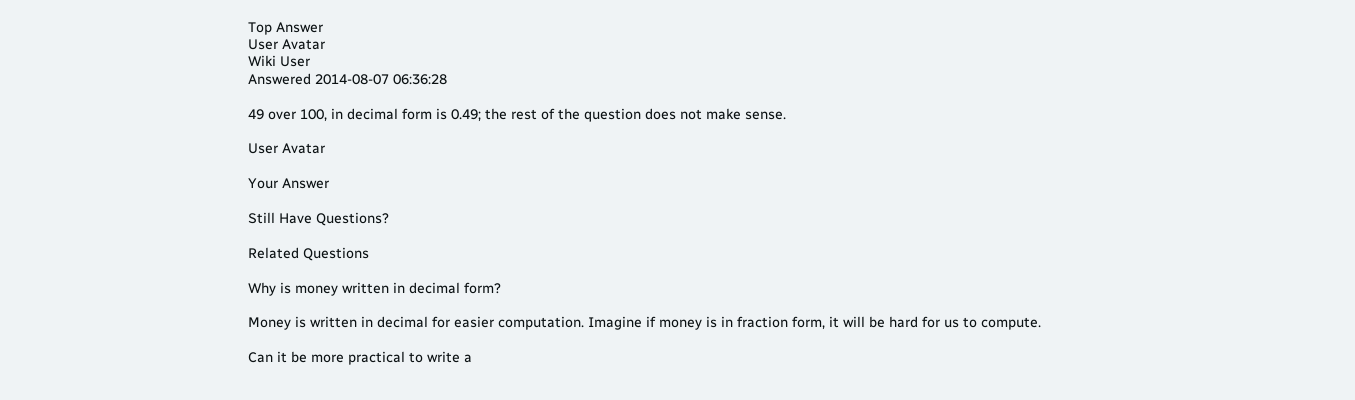Top Answer
User Avatar
Wiki User
Answered 2014-08-07 06:36:28

49 over 100, in decimal form is 0.49; the rest of the question does not make sense.

User Avatar

Your Answer

Still Have Questions?

Related Questions

Why is money written in decimal form?

Money is written in decimal for easier computation. Imagine if money is in fraction form, it will be hard for us to compute.

Can it be more practical to write a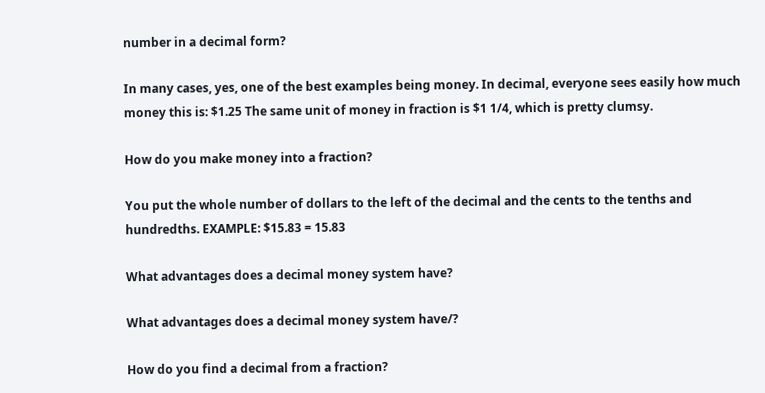number in a decimal form?

In many cases, yes, one of the best examples being money. In decimal, everyone sees easily how much money this is: $1.25 The same unit of money in fraction is $1 1/4, which is pretty clumsy.

How do you make money into a fraction?

You put the whole number of dollars to the left of the decimal and the cents to the tenths and hundredths. EXAMPLE: $15.83 = 15.83

What advantages does a decimal money system have?

What advantages does a decimal money system have/?

How do you find a decimal from a fraction?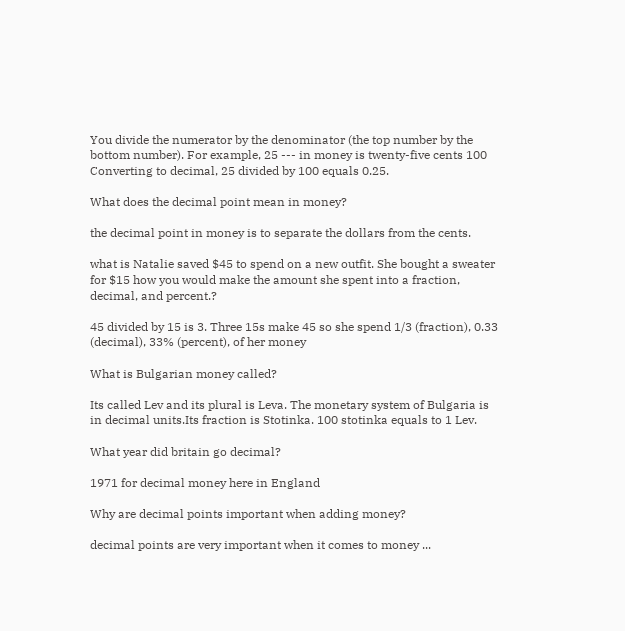You divide the numerator by the denominator (the top number by the bottom number). For example, 25 --- in money is twenty-five cents 100 Converting to decimal, 25 divided by 100 equals 0.25.

What does the decimal point mean in money?

the decimal point in money is to separate the dollars from the cents.

what is Natalie saved $45 to spend on a new outfit. She bought a sweater for $15 how you would make the amount she spent into a fraction, decimal, and percent.?

45 divided by 15 is 3. Three 15s make 45 so she spend 1/3 (fraction), 0.33 (decimal), 33% (percent), of her money

What is Bulgarian money called?

Its called Lev and its plural is Leva. The monetary system of Bulgaria is in decimal units.Its fraction is Stotinka. 100 stotinka equals to 1 Lev.

What year did britain go decimal?

1971 for decimal money here in England

Why are decimal points important when adding money?

decimal points are very important when it comes to money ...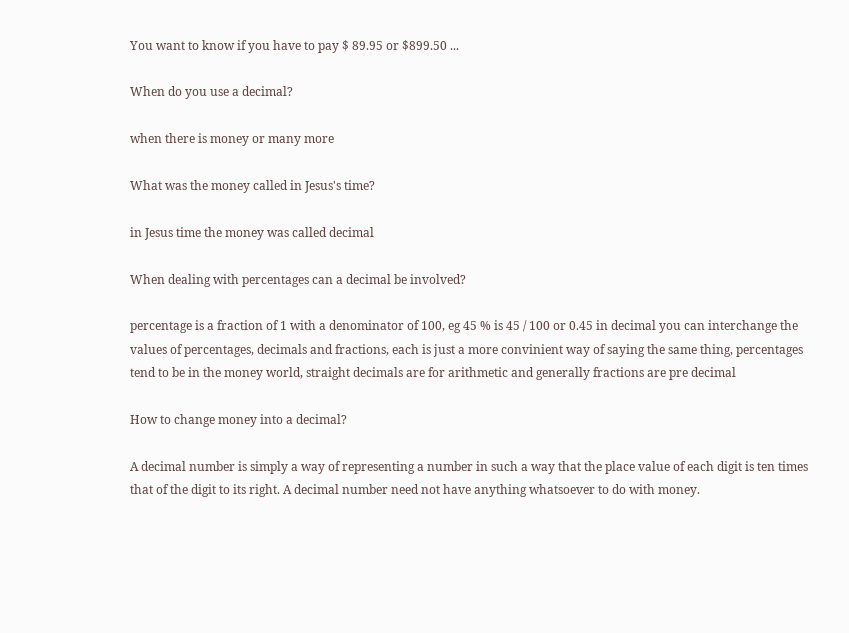You want to know if you have to pay $ 89.95 or $899.50 ...

When do you use a decimal?

when there is money or many more

What was the money called in Jesus's time?

in Jesus time the money was called decimal

When dealing with percentages can a decimal be involved?

percentage is a fraction of 1 with a denominator of 100, eg 45 % is 45 / 100 or 0.45 in decimal you can interchange the values of percentages, decimals and fractions, each is just a more convinient way of saying the same thing, percentages tend to be in the money world, straight decimals are for arithmetic and generally fractions are pre decimal

How to change money into a decimal?

A decimal number is simply a way of representing a number in such a way that the place value of each digit is ten times that of the digit to its right. A decimal number need not have anything whatsoever to do with money.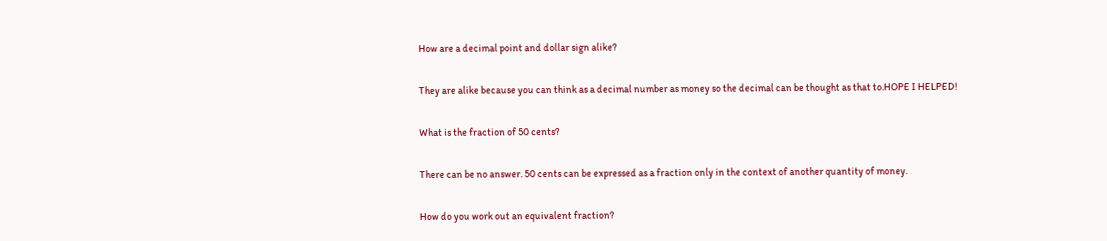How are a decimal point and dollar sign alike?

They are alike because you can think as a decimal number as money so the decimal can be thought as that to.HOPE I HELPED!

What is the fraction of 50 cents?

There can be no answer. 50 cents can be expressed as a fraction only in the context of another quantity of money.

How do you work out an equivalent fraction?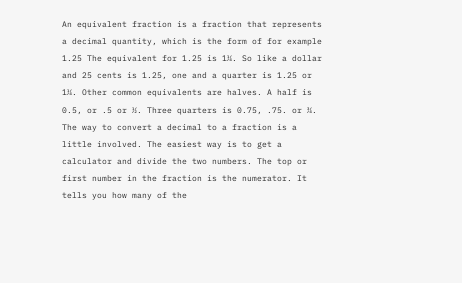An equivalent fraction is a fraction that represents a decimal quantity, which is the form of for example 1.25 The equivalent for 1.25 is 1¼. So like a dollar and 25 cents is 1.25, one and a quarter is 1.25 or 1¼. Other common equivalents are halves. A half is 0.5, or .5 or ½. Three quarters is 0.75, .75. or ¾. The way to convert a decimal to a fraction is a little involved. The easiest way is to get a calculator and divide the two numbers. The top or first number in the fraction is the numerator. It tells you how many of the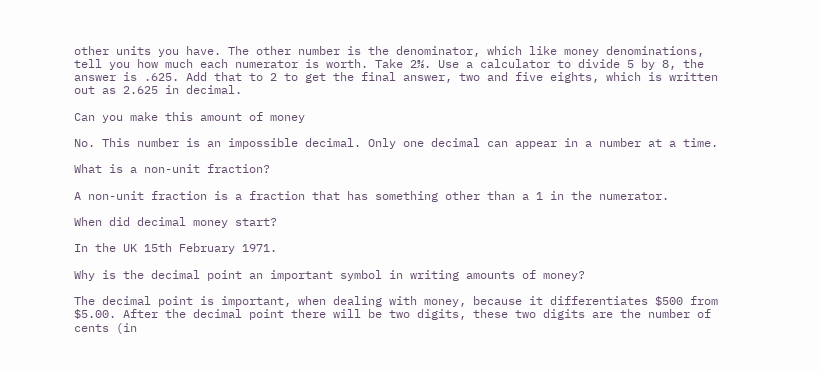other units you have. The other number is the denominator, which like money denominations, tell you how much each numerator is worth. Take 2⅝. Use a calculator to divide 5 by 8, the answer is .625. Add that to 2 to get the final answer, two and five eights, which is written out as 2.625 in decimal.

Can you make this amount of money

No. This number is an impossible decimal. Only one decimal can appear in a number at a time.

What is a non-unit fraction?

A non-unit fraction is a fraction that has something other than a 1 in the numerator.

When did decimal money start?

In the UK 15th February 1971.

Why is the decimal point an important symbol in writing amounts of money?

The decimal point is important, when dealing with money, because it differentiates $500 from $5.00. After the decimal point there will be two digits, these two digits are the number of cents (in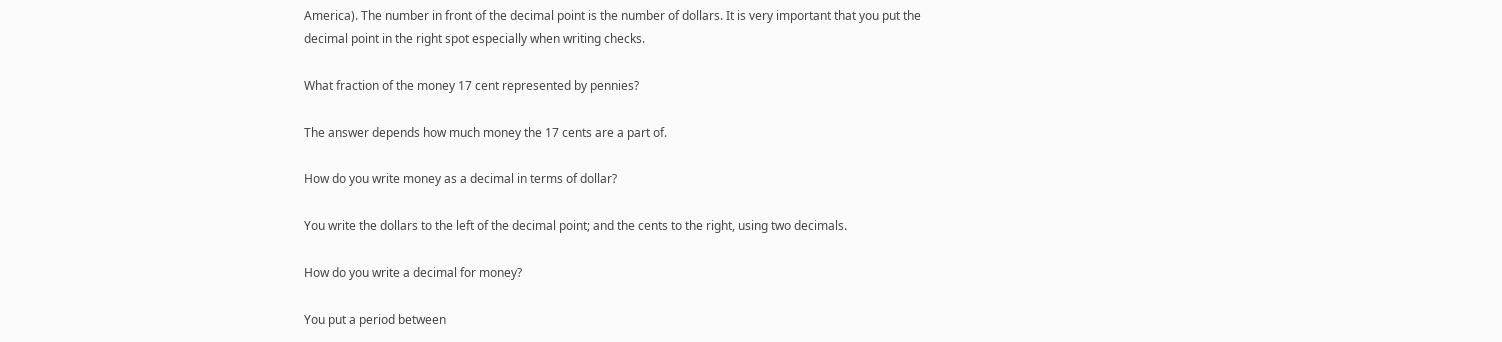America). The number in front of the decimal point is the number of dollars. It is very important that you put the decimal point in the right spot especially when writing checks.

What fraction of the money 17 cent represented by pennies?

The answer depends how much money the 17 cents are a part of.

How do you write money as a decimal in terms of dollar?

You write the dollars to the left of the decimal point; and the cents to the right, using two decimals.

How do you write a decimal for money?

You put a period between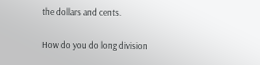the dollars and cents.

How do you do long division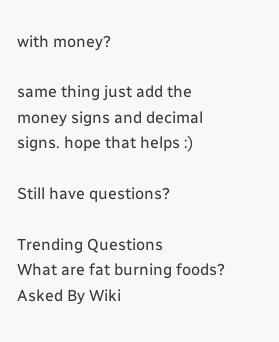with money?

same thing just add the money signs and decimal signs. hope that helps :)

Still have questions?

Trending Questions
What are fat burning foods? Asked By Wiki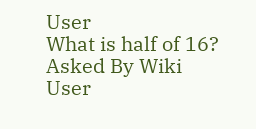User
What is half of 16? Asked By Wiki User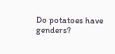Do potatoes have genders?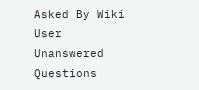Asked By Wiki User
Unanswered Questions